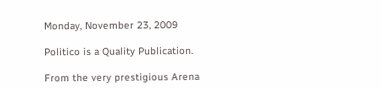Monday, November 23, 2009

Politico is a Quality Publication.

From the very prestigious Arena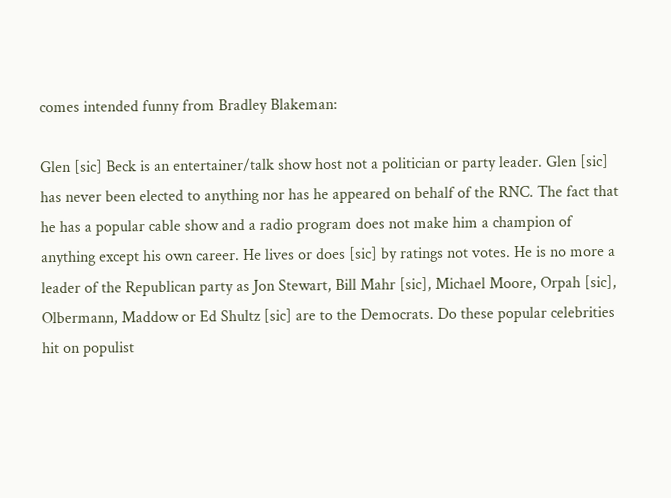comes intended funny from Bradley Blakeman:

Glen [sic] Beck is an entertainer/talk show host not a politician or party leader. Glen [sic] has never been elected to anything nor has he appeared on behalf of the RNC. The fact that he has a popular cable show and a radio program does not make him a champion of anything except his own career. He lives or does [sic] by ratings not votes. He is no more a leader of the Republican party as Jon Stewart, Bill Mahr [sic], Michael Moore, Orpah [sic], Olbermann, Maddow or Ed Shultz [sic] are to the Democrats. Do these popular celebrities hit on populist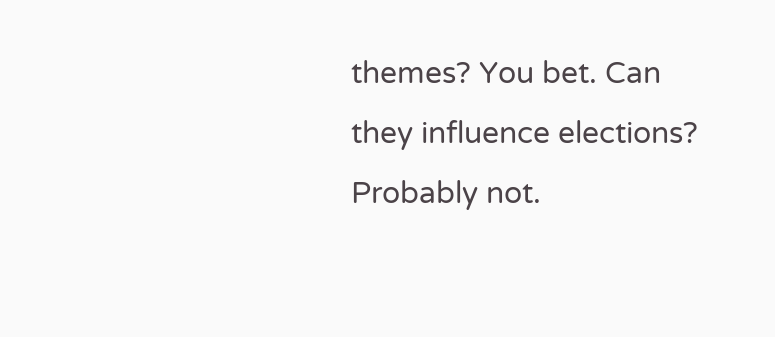themes? You bet. Can they influence elections? Probably not.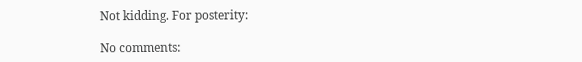Not kidding. For posterity:

No comments: